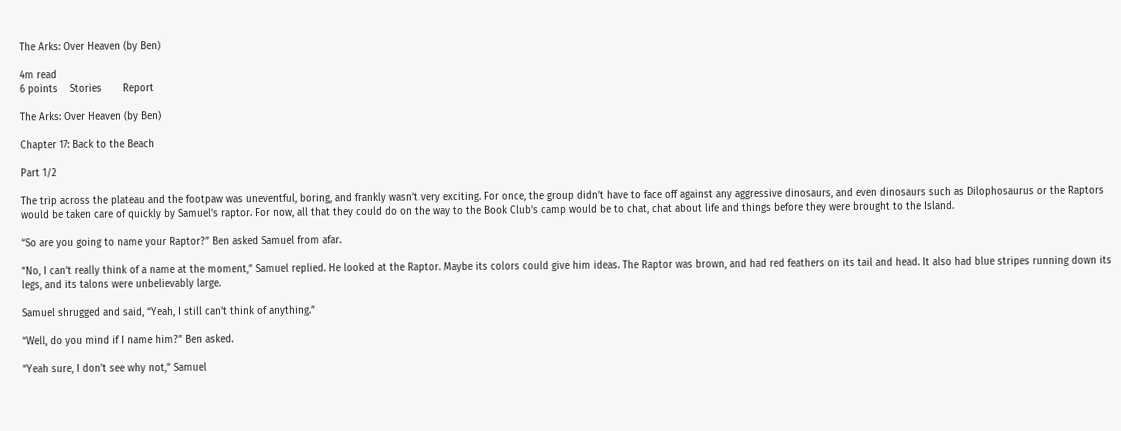The Arks: Over Heaven (by Ben)

4m read
6 points    Stories       Report

The Arks: Over Heaven (by Ben)

Chapter 17: Back to the Beach

Part 1/2

The trip across the plateau and the footpaw was uneventful, boring, and frankly wasn’t very exciting. For once, the group didn’t have to face off against any aggressive dinosaurs, and even dinosaurs such as Dilophosaurus or the Raptors would be taken care of quickly by Samuel’s raptor. For now, all that they could do on the way to the Book Club’s camp would be to chat, chat about life and things before they were brought to the Island.

“So are you going to name your Raptor?” Ben asked Samuel from afar.

“No, I can’t really think of a name at the moment,” Samuel replied. He looked at the Raptor. Maybe its colors could give him ideas. The Raptor was brown, and had red feathers on its tail and head. It also had blue stripes running down its legs, and its talons were unbelievably large.

Samuel shrugged and said, “Yeah, I still can’t think of anything.”

“Well, do you mind if I name him?” Ben asked.

“Yeah sure, I don’t see why not,” Samuel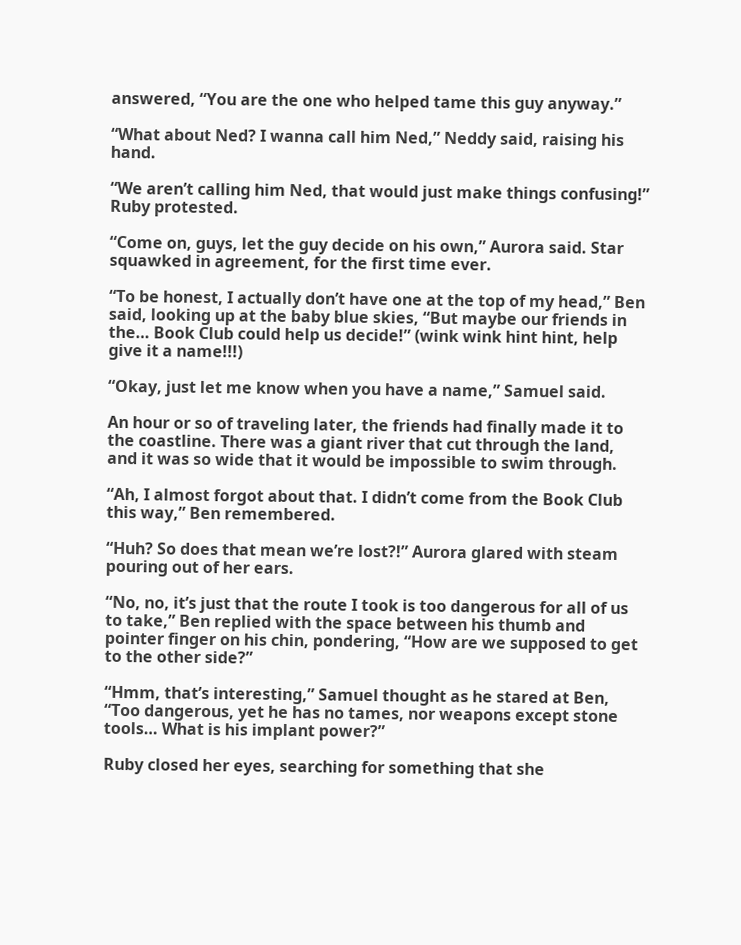answered, “You are the one who helped tame this guy anyway.”

“What about Ned? I wanna call him Ned,” Neddy said, raising his hand.

“We aren’t calling him Ned, that would just make things confusing!” Ruby protested.

“Come on, guys, let the guy decide on his own,” Aurora said. Star squawked in agreement, for the first time ever.

“To be honest, I actually don’t have one at the top of my head,” Ben said, looking up at the baby blue skies, “But maybe our friends in the… Book Club could help us decide!” (wink wink hint hint, help give it a name!!!)

“Okay, just let me know when you have a name,” Samuel said.

An hour or so of traveling later, the friends had finally made it to the coastline. There was a giant river that cut through the land, and it was so wide that it would be impossible to swim through.

“Ah, I almost forgot about that. I didn’t come from the Book Club this way,” Ben remembered.

“Huh? So does that mean we’re lost?!” Aurora glared with steam pouring out of her ears.

“No, no, it’s just that the route I took is too dangerous for all of us to take,” Ben replied with the space between his thumb and pointer finger on his chin, pondering, “How are we supposed to get to the other side?”

“Hmm, that’s interesting,” Samuel thought as he stared at Ben, “Too dangerous, yet he has no tames, nor weapons except stone tools… What is his implant power?”

Ruby closed her eyes, searching for something that she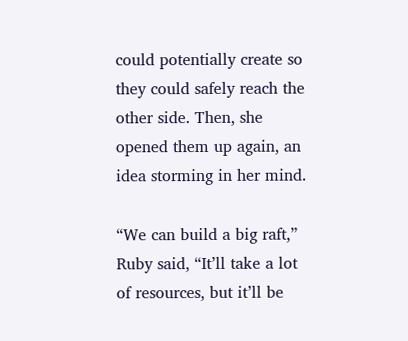could potentially create so they could safely reach the other side. Then, she opened them up again, an idea storming in her mind.

“We can build a big raft,” Ruby said, “It’ll take a lot of resources, but it’ll be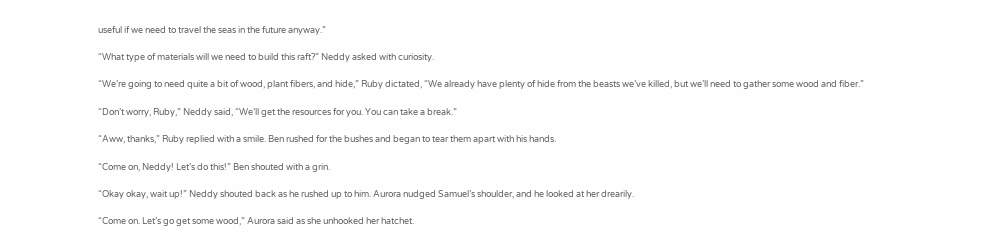useful if we need to travel the seas in the future anyway.”

“What type of materials will we need to build this raft?” Neddy asked with curiosity.

“We’re going to need quite a bit of wood, plant fibers, and hide,” Ruby dictated, “We already have plenty of hide from the beasts we’ve killed, but we’ll need to gather some wood and fiber.”

“Don’t worry, Ruby,” Neddy said, “We’ll get the resources for you. You can take a break.”

“Aww, thanks,” Ruby replied with a smile. Ben rushed for the bushes and began to tear them apart with his hands.

“Come on, Neddy! Let’s do this!” Ben shouted with a grin.

“Okay okay, wait up!” Neddy shouted back as he rushed up to him. Aurora nudged Samuel’s shoulder, and he looked at her drearily.

“Come on. Let’s go get some wood,” Aurora said as she unhooked her hatchet.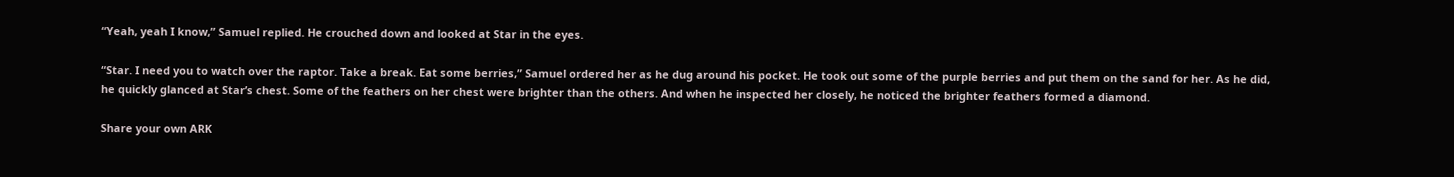“Yeah, yeah I know,” Samuel replied. He crouched down and looked at Star in the eyes.

“Star. I need you to watch over the raptor. Take a break. Eat some berries,” Samuel ordered her as he dug around his pocket. He took out some of the purple berries and put them on the sand for her. As he did, he quickly glanced at Star’s chest. Some of the feathers on her chest were brighter than the others. And when he inspected her closely, he noticed the brighter feathers formed a diamond.

Share your own ARK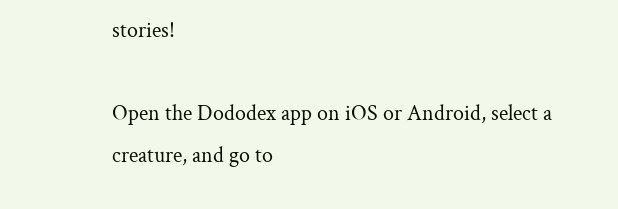stories!

Open the Dododex app on iOS or Android, select a creature, and go to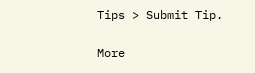Tips > Submit Tip.

More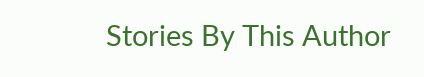Stories By This Author